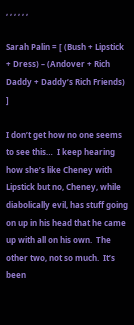, , , , , ,

Sarah Palin = [ (Bush + Lipstick + Dress) – (Andover + Rich Daddy + Daddy’s Rich Friends) ]

I don’t get how no one seems to see this…  I keep hearing how she’s like Cheney with Lipstick but no, Cheney, while diabolically evil, has stuff going on up in his head that he came up with all on his own.  The other two, not so much.  It’s been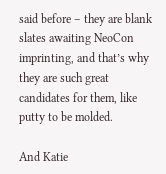said before – they are blank slates awaiting NeoCon imprinting, and that’s why they are such great candidates for them, like putty to be molded.

And Katie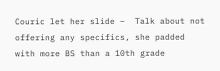Couric let her slide –  Talk about not offering any specifics, she padded with more BS than a 10th grade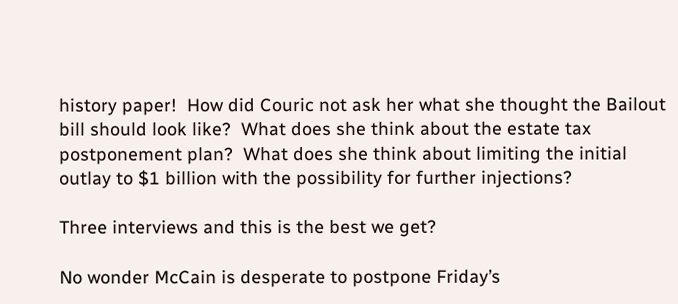history paper!  How did Couric not ask her what she thought the Bailout bill should look like?  What does she think about the estate tax postponement plan?  What does she think about limiting the initial outlay to $1 billion with the possibility for further injections?

Three interviews and this is the best we get?

No wonder McCain is desperate to postpone Friday’s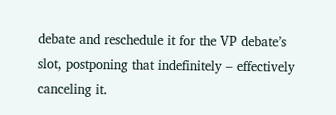debate and reschedule it for the VP debate’s slot, postponing that indefinitely – effectively canceling it.